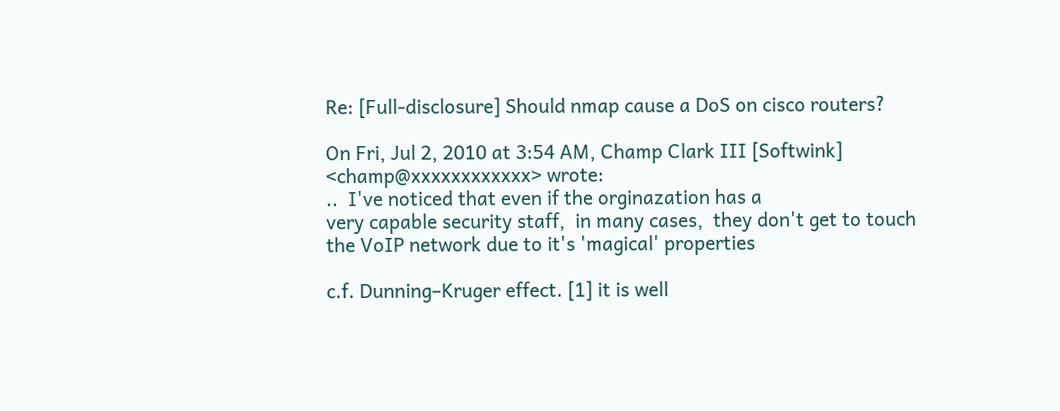Re: [Full-disclosure] Should nmap cause a DoS on cisco routers?

On Fri, Jul 2, 2010 at 3:54 AM, Champ Clark III [Softwink]
<champ@xxxxxxxxxxxx> wrote:
..  I've noticed that even if the orginazation has a
very capable security staff,  in many cases,  they don't get to touch
the VoIP network due to it's 'magical' properties

c.f. Dunning–Kruger effect. [1] it is well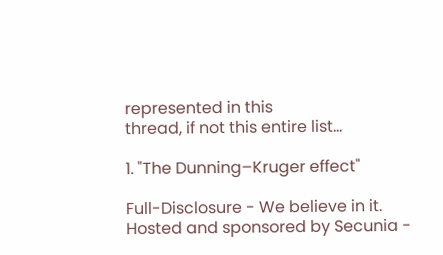represented in this
thread, if not this entire list...

1. "The Dunning–Kruger effect"

Full-Disclosure - We believe in it.
Hosted and sponsored by Secunia -